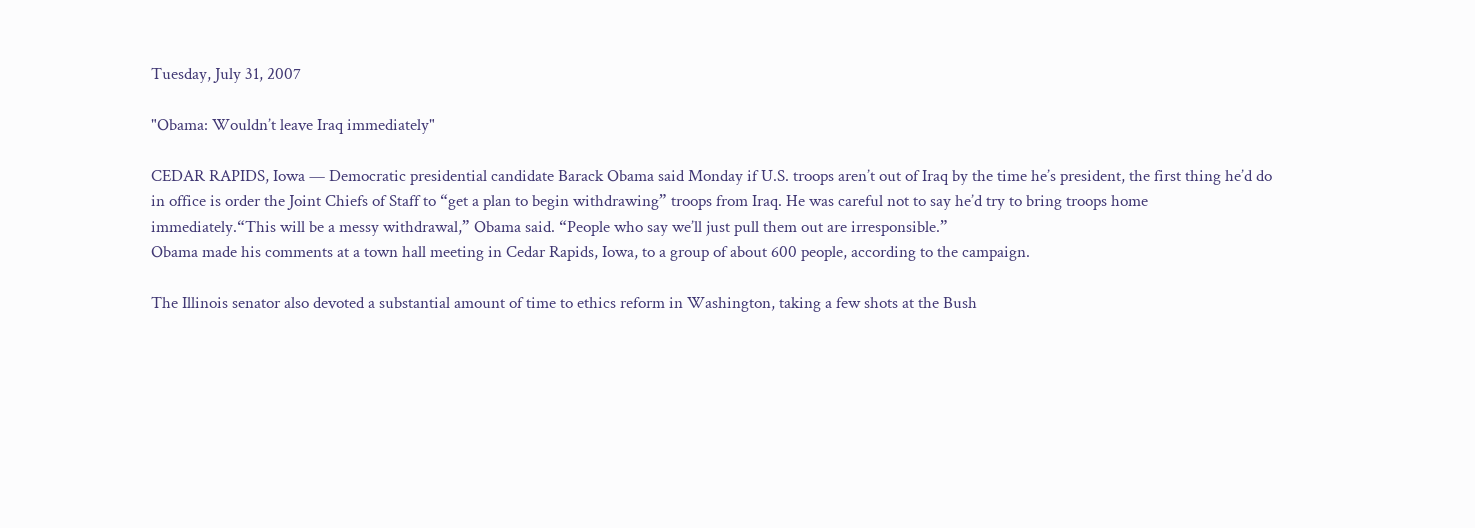Tuesday, July 31, 2007

"Obama: Wouldn’t leave Iraq immediately"

CEDAR RAPIDS, Iowa — Democratic presidential candidate Barack Obama said Monday if U.S. troops aren’t out of Iraq by the time he’s president, the first thing he’d do in office is order the Joint Chiefs of Staff to “get a plan to begin withdrawing” troops from Iraq. He was careful not to say he’d try to bring troops home immediately.“This will be a messy withdrawal,” Obama said. “People who say we’ll just pull them out are irresponsible.”
Obama made his comments at a town hall meeting in Cedar Rapids, Iowa, to a group of about 600 people, according to the campaign.

The Illinois senator also devoted a substantial amount of time to ethics reform in Washington, taking a few shots at the Bush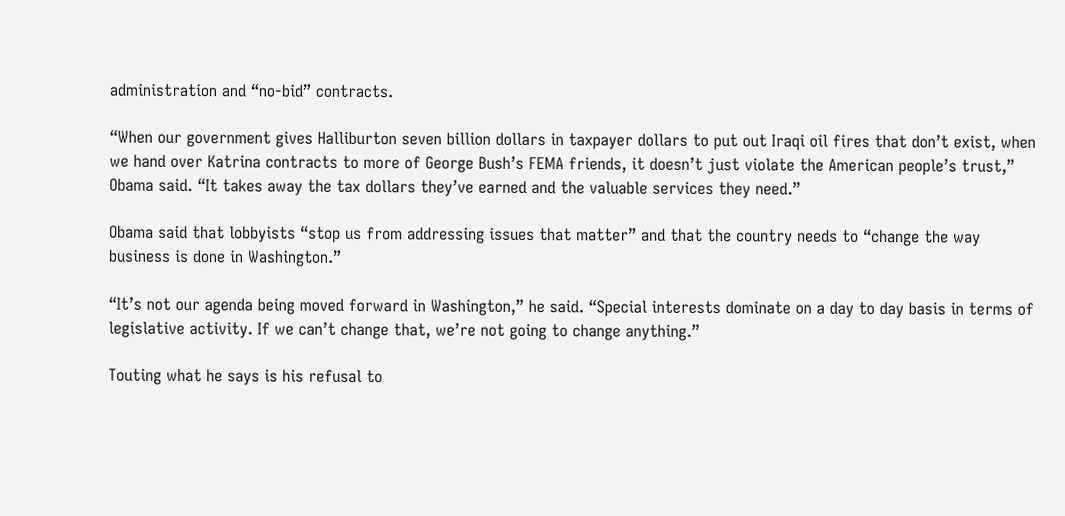administration and “no-bid” contracts.

“When our government gives Halliburton seven billion dollars in taxpayer dollars to put out Iraqi oil fires that don’t exist, when we hand over Katrina contracts to more of George Bush’s FEMA friends, it doesn’t just violate the American people’s trust,” Obama said. “It takes away the tax dollars they’ve earned and the valuable services they need.”

Obama said that lobbyists “stop us from addressing issues that matter” and that the country needs to “change the way business is done in Washington.”

“It’s not our agenda being moved forward in Washington,” he said. “Special interests dominate on a day to day basis in terms of legislative activity. If we can’t change that, we’re not going to change anything.”

Touting what he says is his refusal to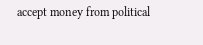accept money from political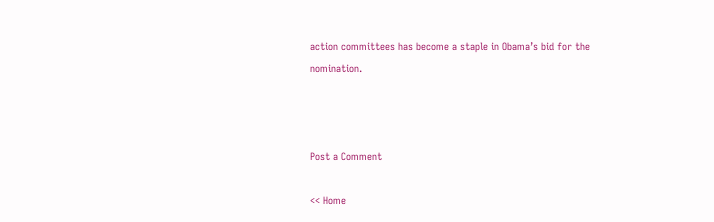action committees has become a staple in Obama’s bid for the nomination.



Post a Comment

<< Home